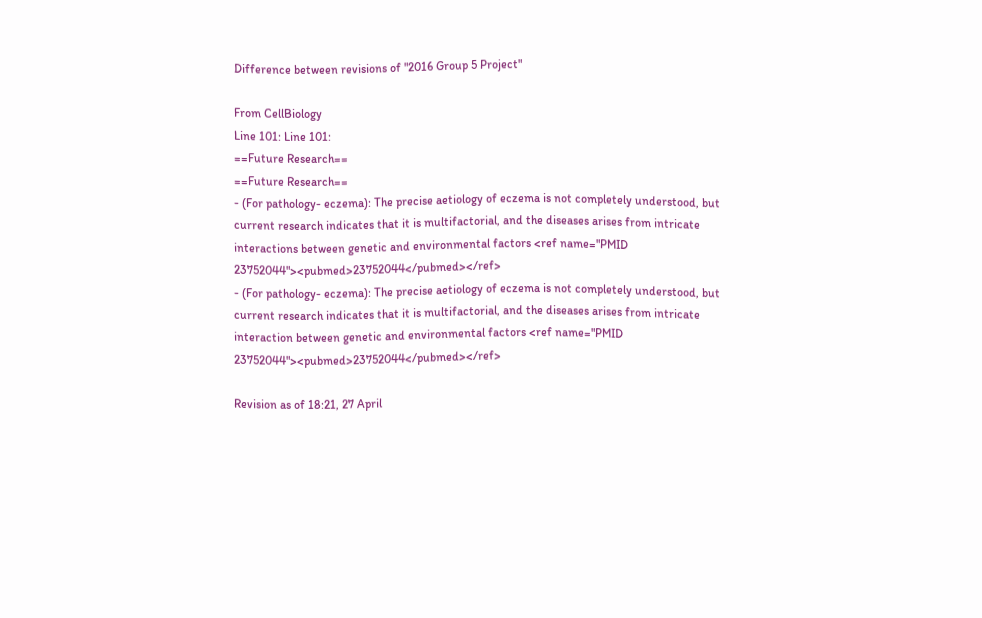Difference between revisions of "2016 Group 5 Project"

From CellBiology
Line 101: Line 101:
==Future Research==
==Future Research==
- (For pathology- eczema): The precise aetiology of eczema is not completely understood, but current research indicates that it is multifactorial, and the diseases arises from intricate interactions between genetic and environmental factors <ref name="PMID 23752044"><pubmed>23752044</pubmed></ref>
- (For pathology- eczema): The precise aetiology of eczema is not completely understood, but current research indicates that it is multifactorial, and the diseases arises from intricate interaction between genetic and environmental factors <ref name="PMID 23752044"><pubmed>23752044</pubmed></ref>

Revision as of 18:21, 27 April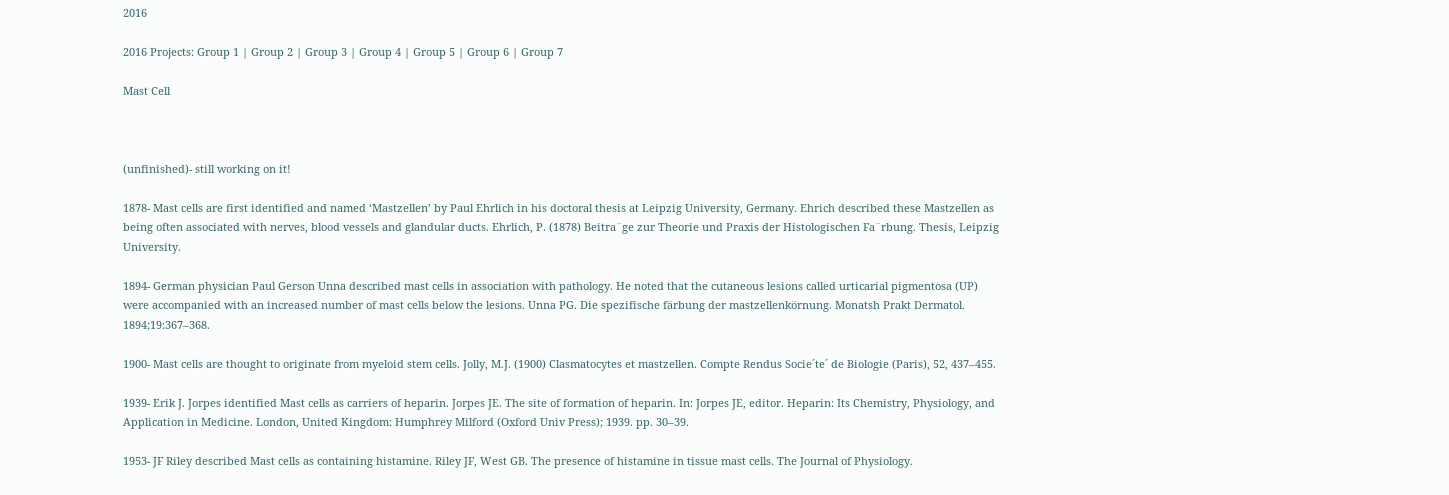2016

2016 Projects: Group 1 | Group 2 | Group 3 | Group 4 | Group 5 | Group 6 | Group 7

Mast Cell



(unfinished)- still working on it!

1878- Mast cells are first identified and named ‘Mastzellen’ by Paul Ehrlich in his doctoral thesis at Leipzig University, Germany. Ehrich described these Mastzellen as being often associated with nerves, blood vessels and glandular ducts. Ehrlich, P. (1878) Beitra¨ge zur Theorie und Praxis der Histologischen Fa¨rbung. Thesis, Leipzig University.

1894- German physician Paul Gerson Unna described mast cells in association with pathology. He noted that the cutaneous lesions called urticarial pigmentosa (UP) were accompanied with an increased number of mast cells below the lesions. Unna PG. Die spezifische färbung der mastzellenkörnung. Monatsh Prakt Dermatol. 1894;19:367–368.

1900- Mast cells are thought to originate from myeloid stem cells. Jolly, M.J. (1900) Clasmatocytes et mastzellen. Compte Rendus Socie´te´ de Biologie (Paris), 52, 437–455.

1939- Erik J. Jorpes identified Mast cells as carriers of heparin. Jorpes JE. The site of formation of heparin. In: Jorpes JE, editor. Heparin: Its Chemistry, Physiology, and Application in Medicine. London, United Kingdom: Humphrey Milford (Oxford Univ Press); 1939. pp. 30–39.

1953- JF Riley described Mast cells as containing histamine. Riley JF, West GB. The presence of histamine in tissue mast cells. The Journal of Physiology.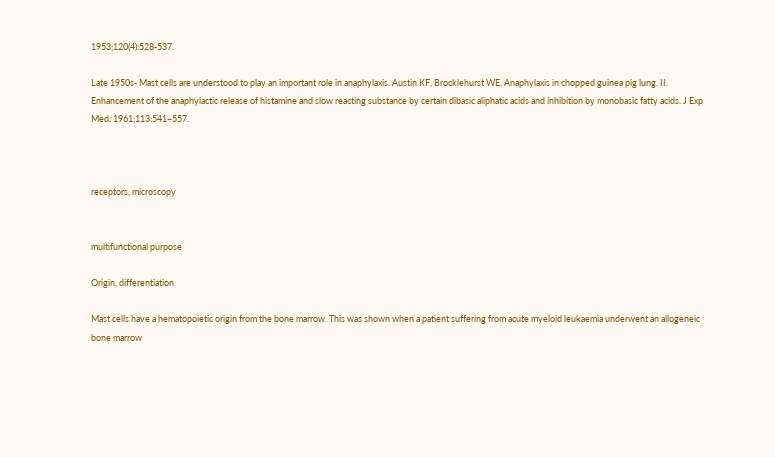1953;120(4):528-537.

Late 1950s- Mast cells are understood to play an important role in anaphylaxis. Austin KF, Brocklehurst WE. Anaphylaxis in chopped guinea pig lung. II. Enhancement of the anaphylactic release of histamine and slow reacting substance by certain dibasic aliphatic acids and inhibition by monobasic fatty acids. J Exp Med. 1961;113:541–557.



receptors, microscopy


multifunctional purpose

Origin, differentiation

Mast cells have a hematopoietic origin from the bone marrow. This was shown when a patient suffering from acute myeloid leukaemia underwent an allogeneic bone marrow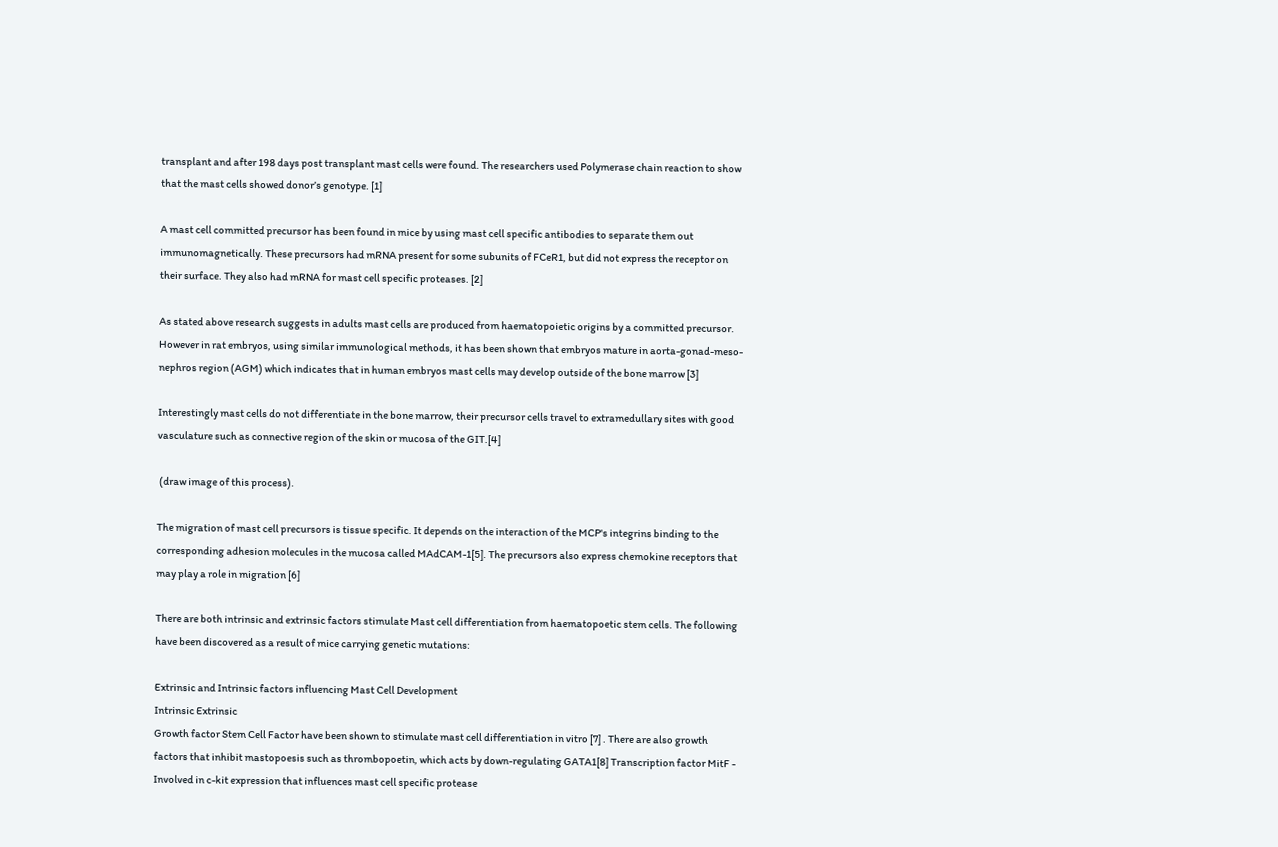transplant and after 198 days post transplant mast cells were found. The researchers used Polymerase chain reaction to show that the mast cells showed donor’s genotype. [1]

A mast cell committed precursor has been found in mice by using mast cell specific antibodies to separate them out immunomagnetically. These precursors had mRNA present for some subunits of FCeR1, but did not express the receptor on their surface. They also had mRNA for mast cell specific proteases. [2]

As stated above research suggests in adults mast cells are produced from haematopoietic origins by a committed precursor. However in rat embryos, using similar immunological methods, it has been shown that embryos mature in aorta-gonad-meso-nephros region (AGM) which indicates that in human embryos mast cells may develop outside of the bone marrow [3]

Interestingly mast cells do not differentiate in the bone marrow, their precursor cells travel to extramedullary sites with good vasculature such as connective region of the skin or mucosa of the GIT.[4]

 (draw image of this process).

The migration of mast cell precursors is tissue specific. It depends on the interaction of the MCP's integrins binding to the corresponding adhesion molecules in the mucosa called MAdCAM-1[5]. The precursors also express chemokine receptors that may play a role in migration [6]

There are both intrinsic and extrinsic factors stimulate Mast cell differentiation from haematopoetic stem cells. The following have been discovered as a result of mice carrying genetic mutations:

Extrinsic and Intrinsic factors influencing Mast Cell Development
Intrinsic Extrinsic
Growth factor Stem Cell Factor have been shown to stimulate mast cell differentiation in vitro [7] . There are also growth factors that inhibit mastopoesis such as thrombopoetin, which acts by down-regulating GATA1[8] Transcription factor MitF - Involved in c-kit expression that influences mast cell specific protease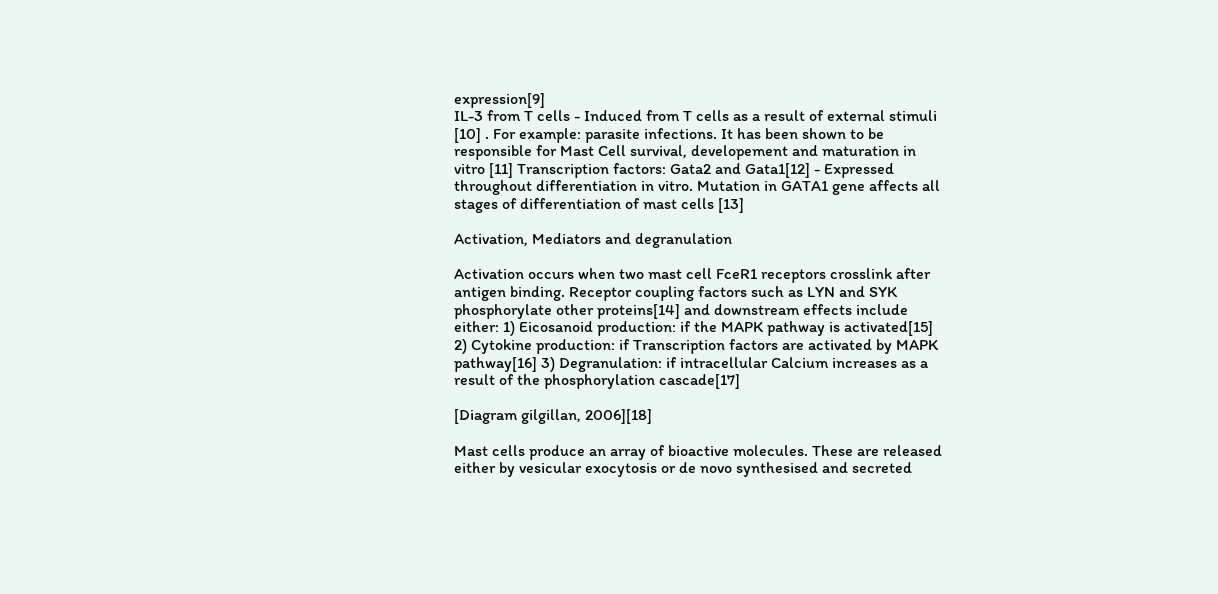expression[9]
IL-3 from T cells - Induced from T cells as a result of external stimuli [10] . For example: parasite infections. It has been shown to be responsible for Mast Cell survival, developement and maturation in vitro [11] Transcription factors: Gata2 and Gata1[12] - Expressed throughout differentiation in vitro. Mutation in GATA1 gene affects all stages of differentiation of mast cells [13]

Activation, Mediators and degranulation

Activation occurs when two mast cell FceR1 receptors crosslink after antigen binding. Receptor coupling factors such as LYN and SYK phosphorylate other proteins[14] and downstream effects include either: 1) Eicosanoid production: if the MAPK pathway is activated[15] 2) Cytokine production: if Transcription factors are activated by MAPK pathway[16] 3) Degranulation: if intracellular Calcium increases as a result of the phosphorylation cascade[17]

[Diagram gilgillan, 2006][18]

Mast cells produce an array of bioactive molecules. These are released either by vesicular exocytosis or de novo synthesised and secreted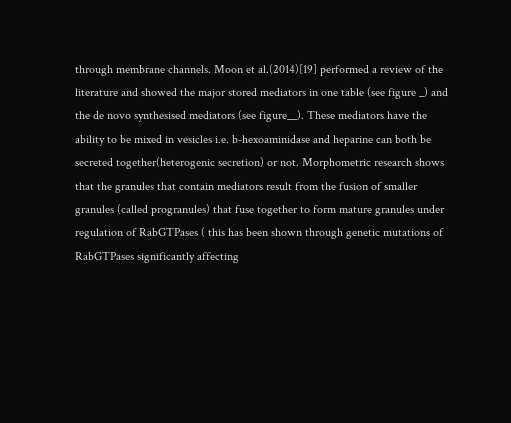through membrane channels. Moon et al.(2014)[19] performed a review of the literature and showed the major stored mediators in one table (see figure _) and the de novo synthesised mediators (see figure__). These mediators have the ability to be mixed in vesicles i.e. b-hexoaminidase and heparine can both be secreted together(heterogenic secretion) or not. Morphometric research shows that the granules that contain mediators result from the fusion of smaller granules (called progranules) that fuse together to form mature granules under regulation of RabGTPases ( this has been shown through genetic mutations of RabGTPases significantly affecting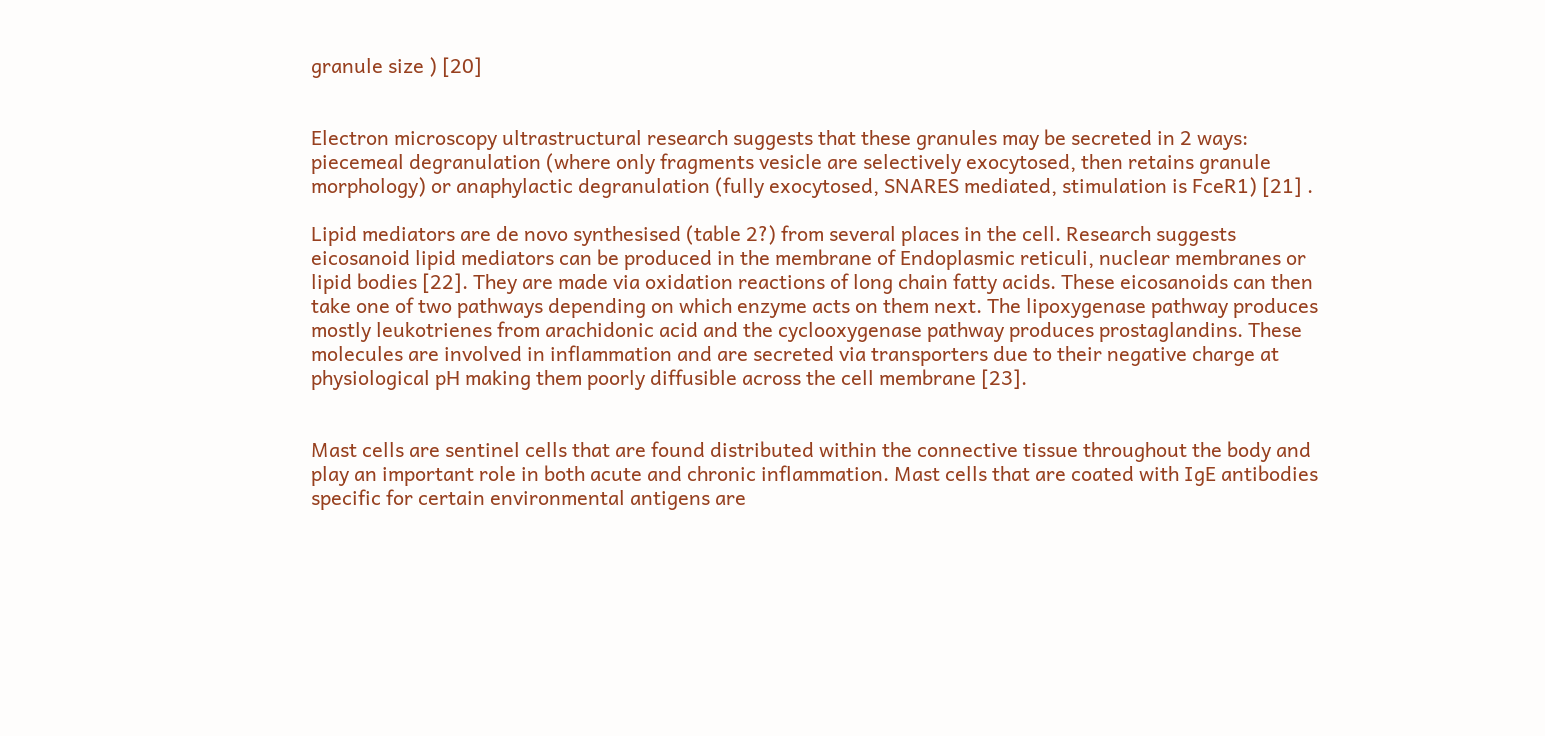granule size ) [20]


Electron microscopy ultrastructural research suggests that these granules may be secreted in 2 ways: piecemeal degranulation (where only fragments vesicle are selectively exocytosed, then retains granule morphology) or anaphylactic degranulation (fully exocytosed, SNARES mediated, stimulation is FceR1) [21] .

Lipid mediators are de novo synthesised (table 2?) from several places in the cell. Research suggests eicosanoid lipid mediators can be produced in the membrane of Endoplasmic reticuli, nuclear membranes or lipid bodies [22]. They are made via oxidation reactions of long chain fatty acids. These eicosanoids can then take one of two pathways depending on which enzyme acts on them next. The lipoxygenase pathway produces mostly leukotrienes from arachidonic acid and the cyclooxygenase pathway produces prostaglandins. These molecules are involved in inflammation and are secreted via transporters due to their negative charge at physiological pH making them poorly diffusible across the cell membrane [23].


Mast cells are sentinel cells that are found distributed within the connective tissue throughout the body and play an important role in both acute and chronic inflammation. Mast cells that are coated with IgE antibodies specific for certain environmental antigens are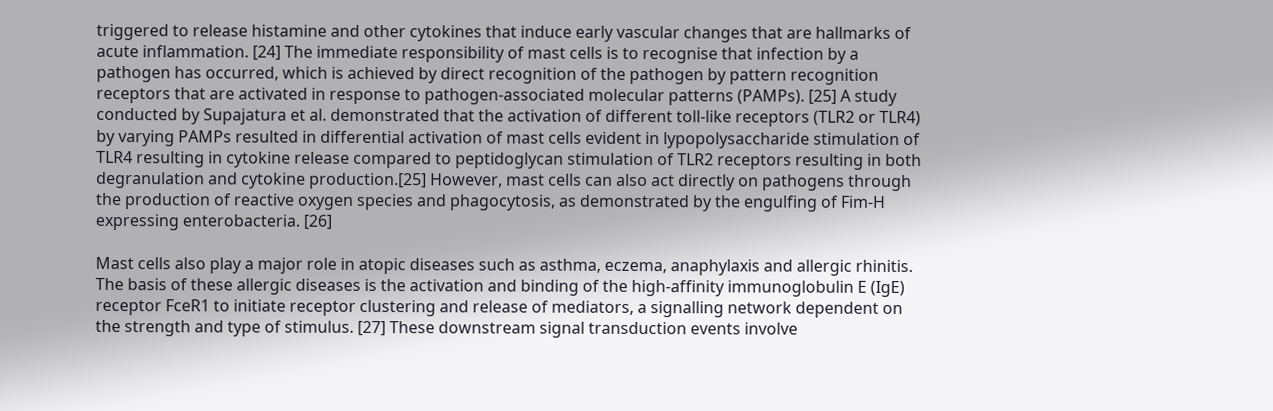triggered to release histamine and other cytokines that induce early vascular changes that are hallmarks of acute inflammation. [24] The immediate responsibility of mast cells is to recognise that infection by a pathogen has occurred, which is achieved by direct recognition of the pathogen by pattern recognition receptors that are activated in response to pathogen-associated molecular patterns (PAMPs). [25] A study conducted by Supajatura et al. demonstrated that the activation of different toll-like receptors (TLR2 or TLR4) by varying PAMPs resulted in differential activation of mast cells evident in lypopolysaccharide stimulation of TLR4 resulting in cytokine release compared to peptidoglycan stimulation of TLR2 receptors resulting in both degranulation and cytokine production.[25] However, mast cells can also act directly on pathogens through the production of reactive oxygen species and phagocytosis, as demonstrated by the engulfing of Fim-H expressing enterobacteria. [26]

Mast cells also play a major role in atopic diseases such as asthma, eczema, anaphylaxis and allergic rhinitis. The basis of these allergic diseases is the activation and binding of the high-affinity immunoglobulin E (IgE) receptor FceR1 to initiate receptor clustering and release of mediators, a signalling network dependent on the strength and type of stimulus. [27] These downstream signal transduction events involve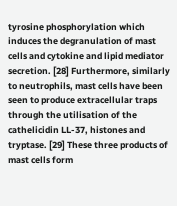tyrosine phosphorylation which induces the degranulation of mast cells and cytokine and lipid mediator secretion. [28] Furthermore, similarly to neutrophils, mast cells have been seen to produce extracellular traps through the utilisation of the cathelicidin LL-37, histones and tryptase. [29] These three products of mast cells form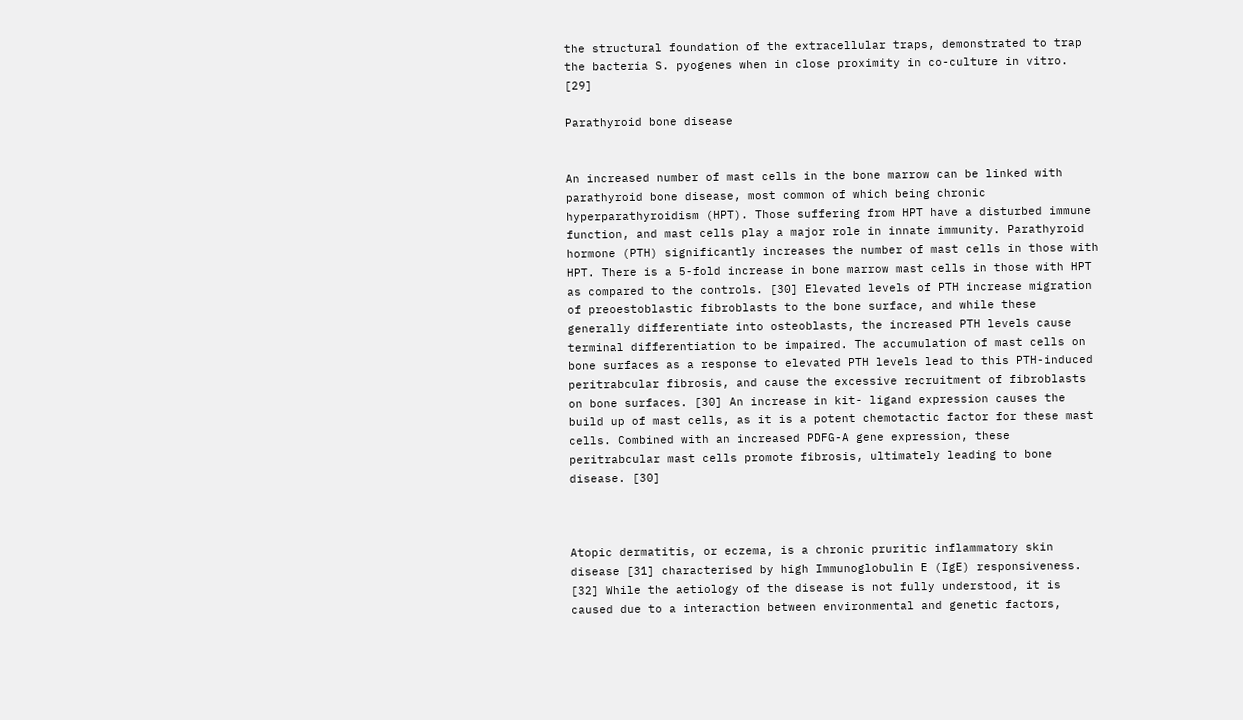the structural foundation of the extracellular traps, demonstrated to trap the bacteria S. pyogenes when in close proximity in co-culture in vitro. [29]

Parathyroid bone disease


An increased number of mast cells in the bone marrow can be linked with parathyroid bone disease, most common of which being chronic hyperparathyroidism (HPT). Those suffering from HPT have a disturbed immune function, and mast cells play a major role in innate immunity. Parathyroid hormone (PTH) significantly increases the number of mast cells in those with HPT. There is a 5-fold increase in bone marrow mast cells in those with HPT as compared to the controls. [30] Elevated levels of PTH increase migration of preoestoblastic fibroblasts to the bone surface, and while these generally differentiate into osteoblasts, the increased PTH levels cause terminal differentiation to be impaired. The accumulation of mast cells on bone surfaces as a response to elevated PTH levels lead to this PTH-induced peritrabcular fibrosis, and cause the excessive recruitment of fibroblasts on bone surfaces. [30] An increase in kit- ligand expression causes the build up of mast cells, as it is a potent chemotactic factor for these mast cells. Combined with an increased PDFG-A gene expression, these peritrabcular mast cells promote fibrosis, ultimately leading to bone disease. [30]



Atopic dermatitis, or eczema, is a chronic pruritic inflammatory skin disease [31] characterised by high Immunoglobulin E (IgE) responsiveness. [32] While the aetiology of the disease is not fully understood, it is caused due to a interaction between environmental and genetic factors,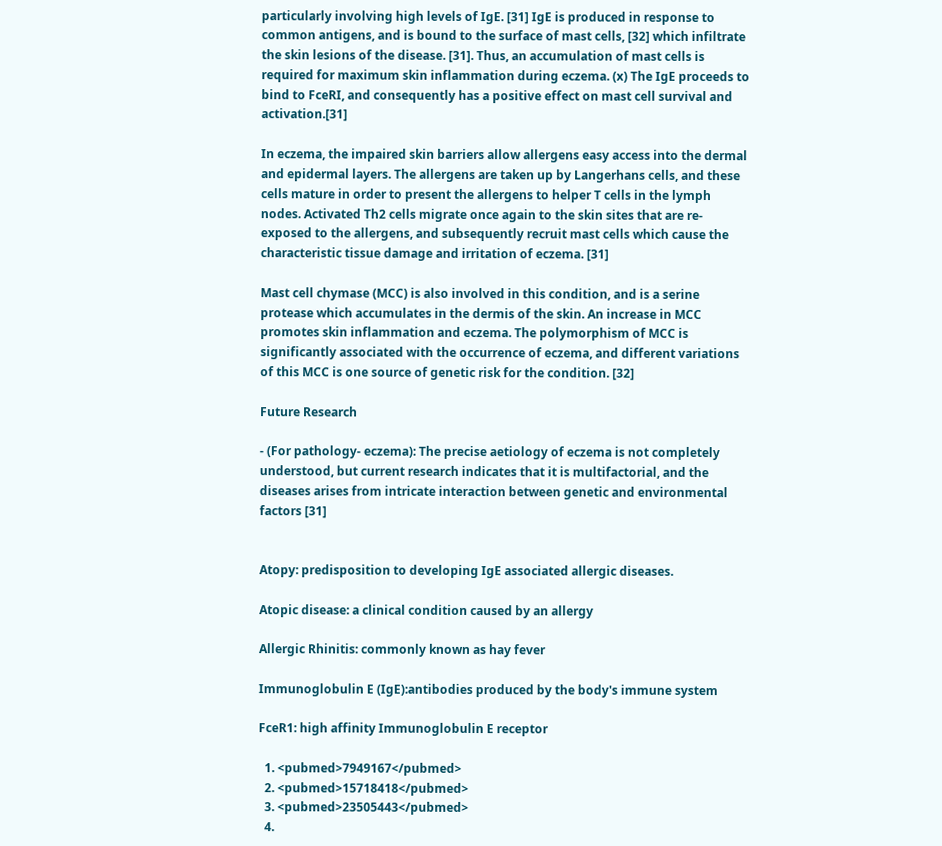particularly involving high levels of IgE. [31] IgE is produced in response to common antigens, and is bound to the surface of mast cells, [32] which infiltrate the skin lesions of the disease. [31]. Thus, an accumulation of mast cells is required for maximum skin inflammation during eczema. (x) The IgE proceeds to bind to FceRI, and consequently has a positive effect on mast cell survival and activation.[31]

In eczema, the impaired skin barriers allow allergens easy access into the dermal and epidermal layers. The allergens are taken up by Langerhans cells, and these cells mature in order to present the allergens to helper T cells in the lymph nodes. Activated Th2 cells migrate once again to the skin sites that are re-exposed to the allergens, and subsequently recruit mast cells which cause the characteristic tissue damage and irritation of eczema. [31]

Mast cell chymase (MCC) is also involved in this condition, and is a serine protease which accumulates in the dermis of the skin. An increase in MCC promotes skin inflammation and eczema. The polymorphism of MCC is significantly associated with the occurrence of eczema, and different variations of this MCC is one source of genetic risk for the condition. [32]

Future Research

- (For pathology- eczema): The precise aetiology of eczema is not completely understood, but current research indicates that it is multifactorial, and the diseases arises from intricate interaction between genetic and environmental factors [31]


Atopy: predisposition to developing IgE associated allergic diseases.

Atopic disease: a clinical condition caused by an allergy

Allergic Rhinitis: commonly known as hay fever

Immunoglobulin E (IgE):antibodies produced by the body's immune system

FceR1: high affinity Immunoglobulin E receptor

  1. <pubmed>7949167</pubmed>
  2. <pubmed>15718418</pubmed>
  3. <pubmed>23505443</pubmed>
  4.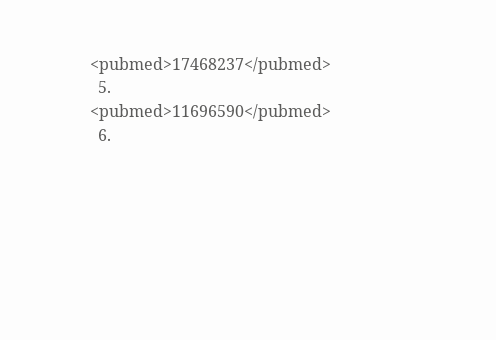<pubmed>17468237</pubmed>
  5. <pubmed>11696590</pubmed>
  6.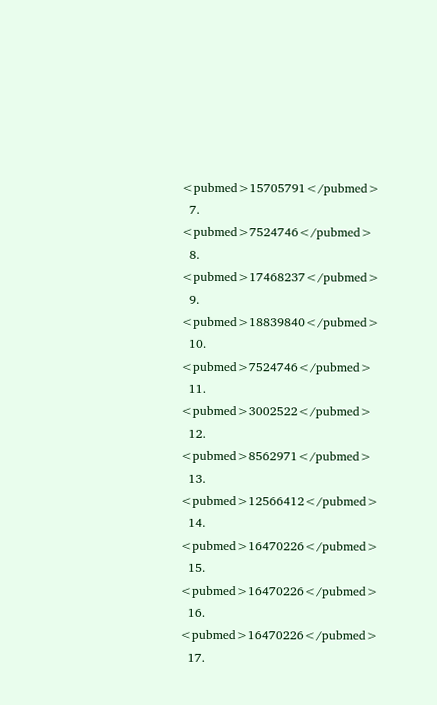<pubmed>15705791</pubmed>
  7. <pubmed>7524746</pubmed>
  8. <pubmed>17468237</pubmed>
  9. <pubmed>18839840</pubmed>
  10. <pubmed>7524746</pubmed>
  11. <pubmed>3002522</pubmed>
  12. <pubmed>8562971</pubmed>
  13. <pubmed>12566412</pubmed>
  14. <pubmed>16470226</pubmed>
  15. <pubmed>16470226</pubmed>
  16. <pubmed>16470226</pubmed>
  17.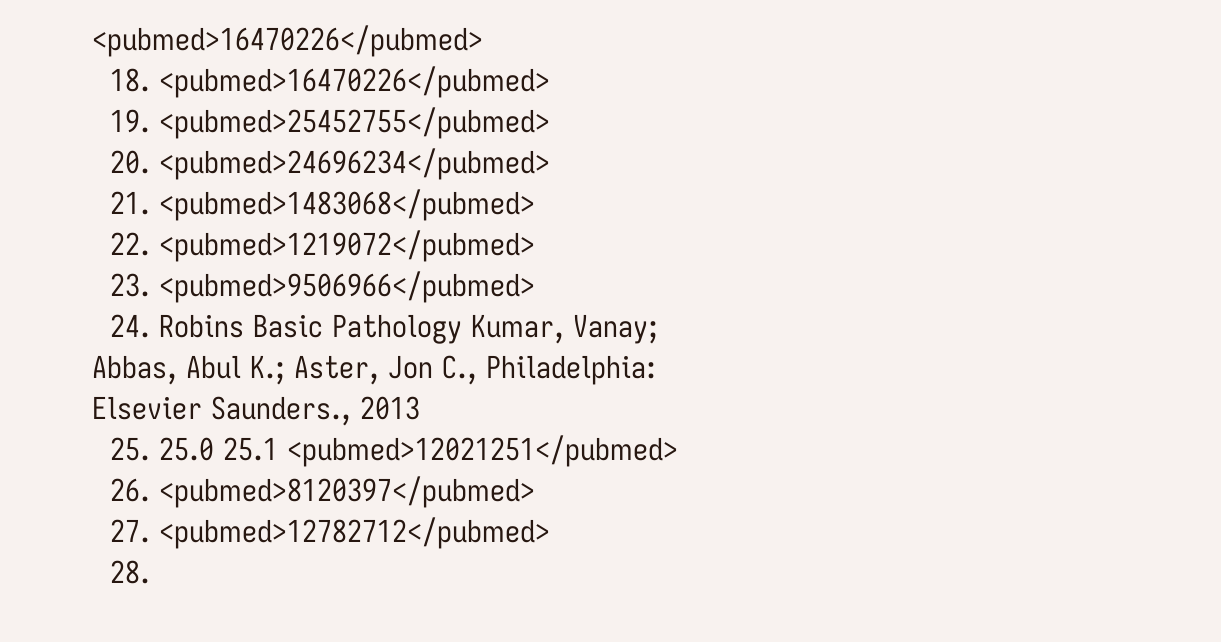<pubmed>16470226</pubmed>
  18. <pubmed>16470226</pubmed>
  19. <pubmed>25452755</pubmed>
  20. <pubmed>24696234</pubmed>
  21. <pubmed>1483068</pubmed>
  22. <pubmed>1219072</pubmed>
  23. <pubmed>9506966</pubmed>
  24. Robins Basic Pathology Kumar, Vanay; Abbas, Abul K.; Aster, Jon C., Philadelphia: Elsevier Saunders., 2013
  25. 25.0 25.1 <pubmed>12021251</pubmed>
  26. <pubmed>8120397</pubmed>
  27. <pubmed>12782712</pubmed>
  28.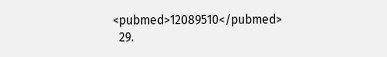<pubmed>12089510</pubmed>
  29.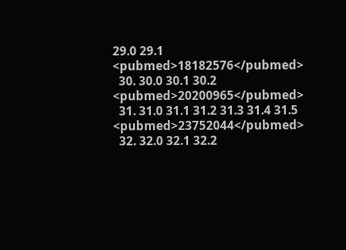29.0 29.1 <pubmed>18182576</pubmed>
  30. 30.0 30.1 30.2 <pubmed>20200965</pubmed>
  31. 31.0 31.1 31.2 31.3 31.4 31.5 <pubmed>23752044</pubmed>
  32. 32.0 32.1 32.2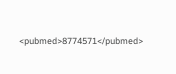<pubmed>8774571</pubmed>